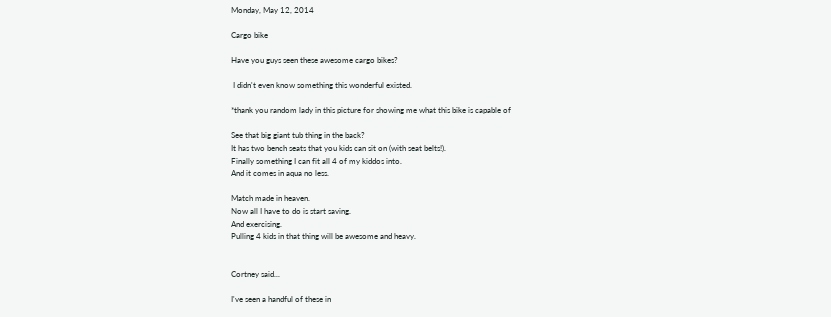Monday, May 12, 2014

Cargo bike

Have you guys seen these awesome cargo bikes?

 I didn't even know something this wonderful existed.

*thank you random lady in this picture for showing me what this bike is capable of

See that big giant tub thing in the back?
It has two bench seats that you kids can sit on (with seat belts!).
Finally something I can fit all 4 of my kiddos into.
And it comes in aqua no less.

Match made in heaven.
Now all I have to do is start saving.
And exercising.
Pulling 4 kids in that thing will be awesome and heavy.


Cortney said...

I've seen a handful of these in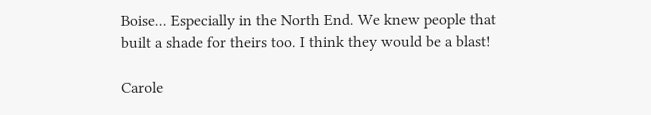Boise... Especially in the North End. We knew people that built a shade for theirs too. I think they would be a blast!

Carole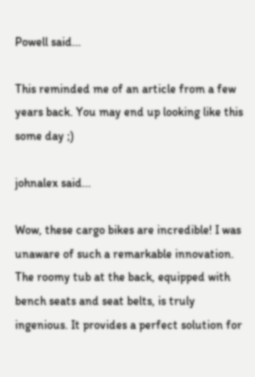Powell said...

This reminded me of an article from a few years back. You may end up looking like this some day ;)

johnalex said...

Wow, these cargo bikes are incredible! I was unaware of such a remarkable innovation. The roomy tub at the back, equipped with bench seats and seat belts, is truly ingenious. It provides a perfect solution for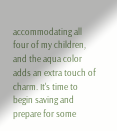accommodating all four of my children, and the aqua color adds an extra touch of charm. It's time to begin saving and prepare for some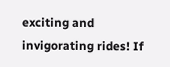exciting and invigorating rides! If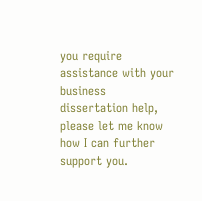you require assistance with your business dissertation help, please let me know how I can further support you.